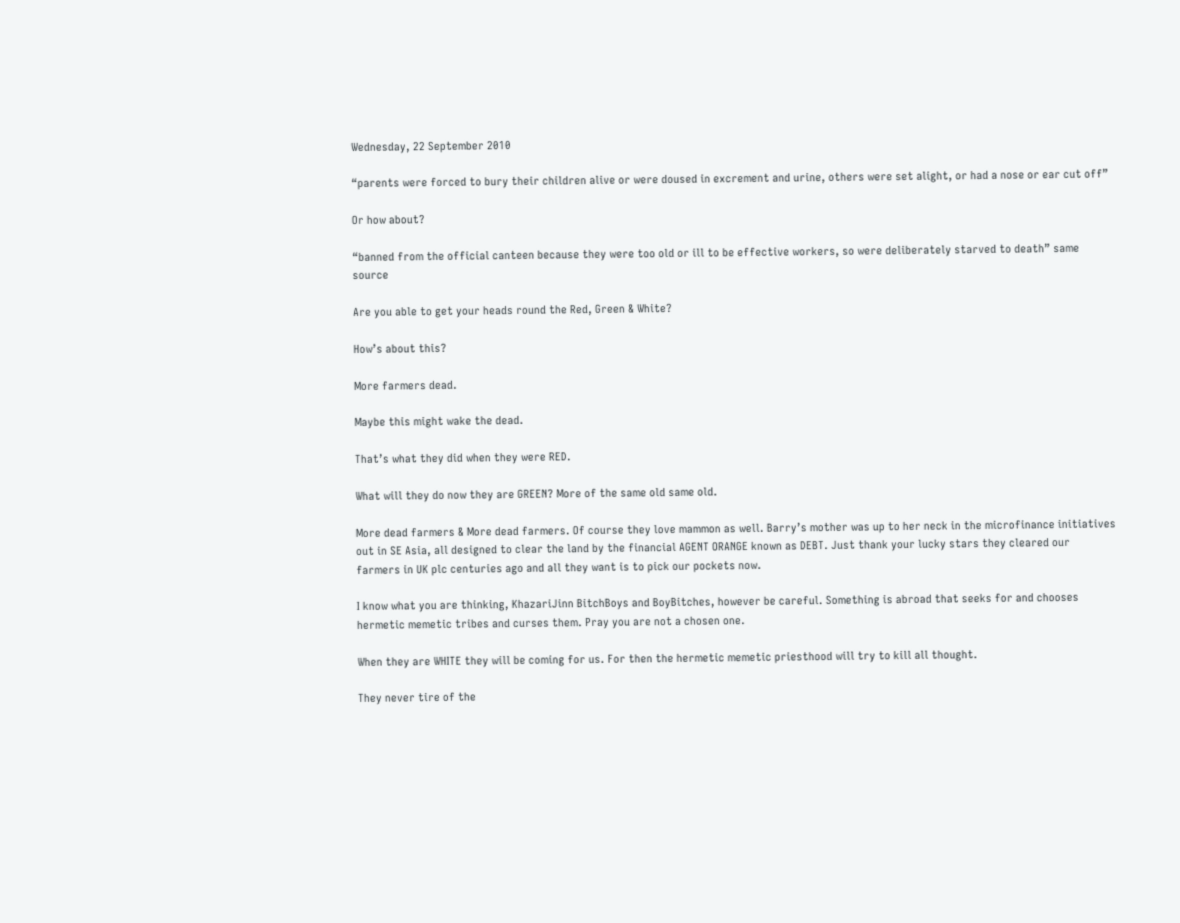Wednesday, 22 September 2010

“parents were forced to bury their children alive or were doused in excrement and urine, others were set alight, or had a nose or ear cut off”

Or how about?

“banned from the official canteen because they were too old or ill to be effective workers, so were deliberately starved to death” same source

Are you able to get your heads round the Red, Green & White?

How’s about this?

More farmers dead.

Maybe this might wake the dead.

That’s what they did when they were RED.

What will they do now they are GREEN? More of the same old same old.

More dead farmers & More dead farmers. Of course they love mammon as well. Barry’s mother was up to her neck in the microfinance initiatives out in SE Asia, all designed to clear the land by the financial AGENT ORANGE known as DEBT. Just thank your lucky stars they cleared our farmers in UK plc centuries ago and all they want is to pick our pockets now.

I know what you are thinking, KhazariJinn BitchBoys and BoyBitches, however be careful. Something is abroad that seeks for and chooses hermetic memetic tribes and curses them. Pray you are not a chosen one.

When they are WHITE they will be coming for us. For then the hermetic memetic priesthood will try to kill all thought.

They never tire of the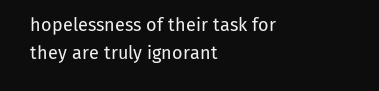hopelessness of their task for they are truly ignorant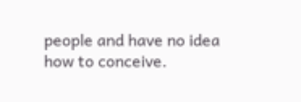people and have no idea how to conceive.